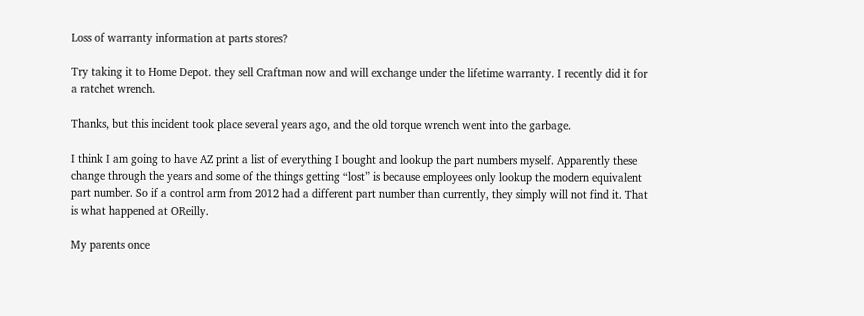Loss of warranty information at parts stores?

Try taking it to Home Depot. they sell Craftman now and will exchange under the lifetime warranty. I recently did it for a ratchet wrench.

Thanks, but this incident took place several years ago, and the old torque wrench went into the garbage.

I think I am going to have AZ print a list of everything I bought and lookup the part numbers myself. Apparently these change through the years and some of the things getting “lost” is because employees only lookup the modern equivalent part number. So if a control arm from 2012 had a different part number than currently, they simply will not find it. That is what happened at OReilly.

My parents once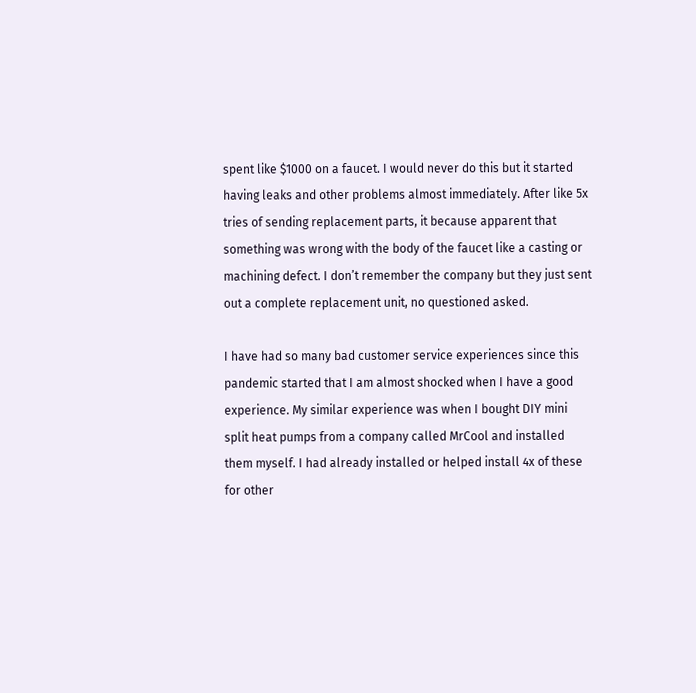spent like $1000 on a faucet. I would never do this but it started having leaks and other problems almost immediately. After like 5x tries of sending replacement parts, it because apparent that something was wrong with the body of the faucet like a casting or machining defect. I don’t remember the company but they just sent out a complete replacement unit, no questioned asked.

I have had so many bad customer service experiences since this pandemic started that I am almost shocked when I have a good experience. My similar experience was when I bought DIY mini split heat pumps from a company called MrCool and installed them myself. I had already installed or helped install 4x of these for other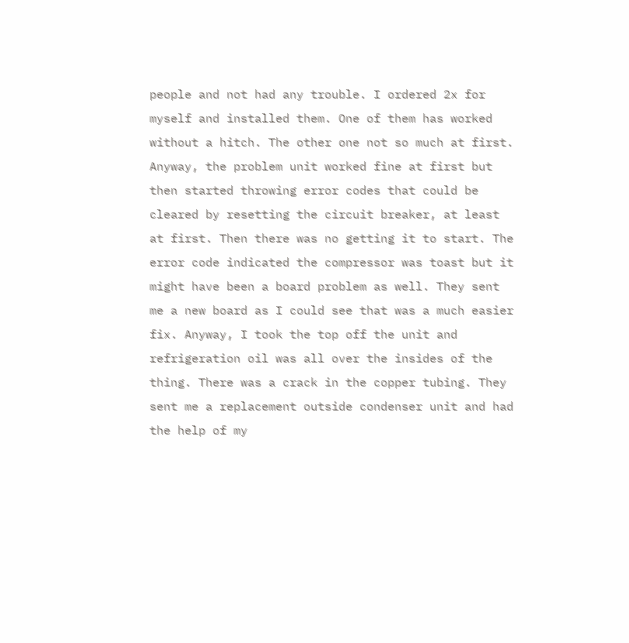people and not had any trouble. I ordered 2x for myself and installed them. One of them has worked without a hitch. The other one not so much at first. Anyway, the problem unit worked fine at first but then started throwing error codes that could be cleared by resetting the circuit breaker, at least at first. Then there was no getting it to start. The error code indicated the compressor was toast but it might have been a board problem as well. They sent me a new board as I could see that was a much easier fix. Anyway, I took the top off the unit and refrigeration oil was all over the insides of the thing. There was a crack in the copper tubing. They sent me a replacement outside condenser unit and had the help of my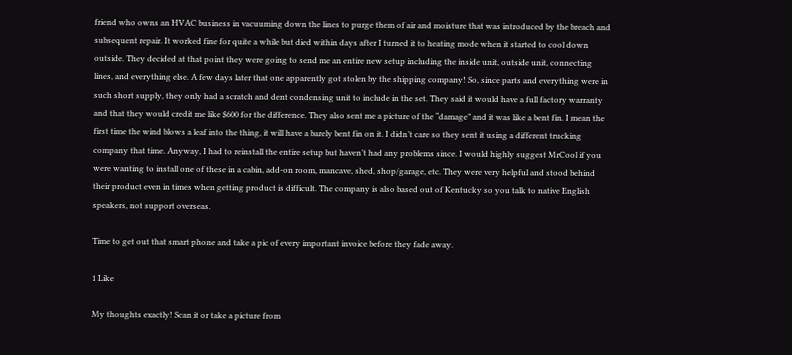friend who owns an HVAC business in vacuuming down the lines to purge them of air and moisture that was introduced by the breach and subsequent repair. It worked fine for quite a while but died within days after I turned it to heating mode when it started to cool down outside. They decided at that point they were going to send me an entire new setup including the inside unit, outside unit, connecting lines, and everything else. A few days later that one apparently got stolen by the shipping company! So, since parts and everything were in such short supply, they only had a scratch and dent condensing unit to include in the set. They said it would have a full factory warranty and that they would credit me like $600 for the difference. They also sent me a picture of the “damage” and it was like a bent fin. I mean the first time the wind blows a leaf into the thing, it will have a barely bent fin on it. I didn’t care so they sent it using a different trucking company that time. Anyway, I had to reinstall the entire setup but haven’t had any problems since. I would highly suggest MrCool if you were wanting to install one of these in a cabin, add-on room, mancave, shed, shop/garage, etc. They were very helpful and stood behind their product even in times when getting product is difficult. The company is also based out of Kentucky so you talk to native English speakers, not support overseas.

Time to get out that smart phone and take a pic of every important invoice before they fade away.

1 Like

My thoughts exactly! Scan it or take a picture from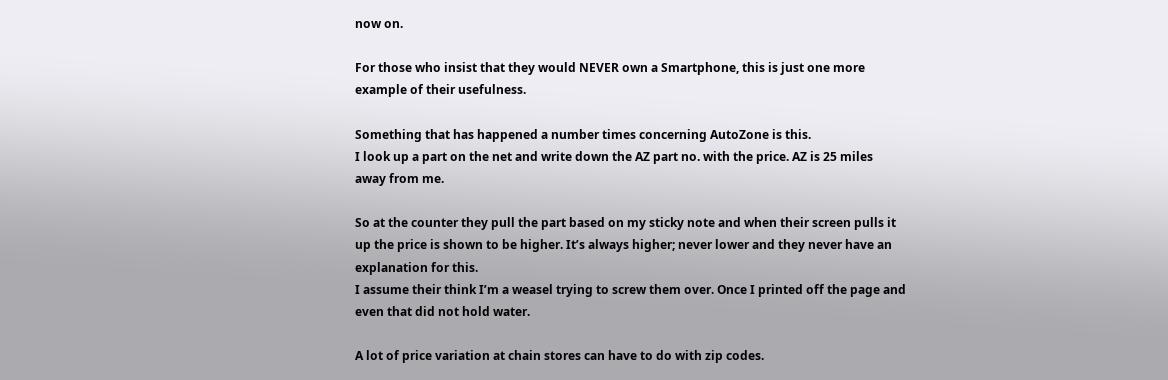now on.

For those who insist that they would NEVER own a Smartphone, this is just one more example of their usefulness.

Something that has happened a number times concerning AutoZone is this.
I look up a part on the net and write down the AZ part no. with the price. AZ is 25 miles away from me.

So at the counter they pull the part based on my sticky note and when their screen pulls it up the price is shown to be higher. It’s always higher; never lower and they never have an explanation for this.
I assume their think I’m a weasel trying to screw them over. Once I printed off the page and even that did not hold water.

A lot of price variation at chain stores can have to do with zip codes.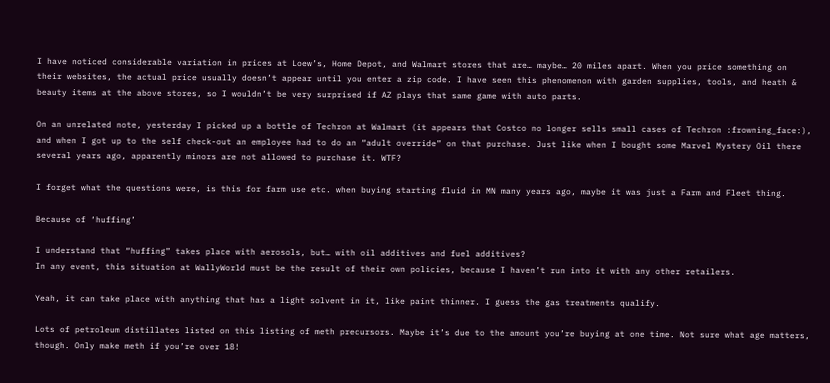I have noticed considerable variation in prices at Loew’s, Home Depot, and Walmart stores that are… maybe… 20 miles apart. When you price something on their websites, the actual price usually doesn’t appear until you enter a zip code. I have seen this phenomenon with garden supplies, tools, and heath & beauty items at the above stores, so I wouldn’t be very surprised if AZ plays that same game with auto parts.

On an unrelated note, yesterday I picked up a bottle of Techron at Walmart (it appears that Costco no longer sells small cases of Techron :frowning_face:), and when I got up to the self check-out an employee had to do an “adult override” on that purchase. Just like when I bought some Marvel Mystery Oil there several years ago, apparently minors are not allowed to purchase it. WTF?

I forget what the questions were, is this for farm use etc. when buying starting fluid in MN many years ago, maybe it was just a Farm and Fleet thing.

Because of ‘huffing’

I understand that “huffing” takes place with aerosols, but… with oil additives and fuel additives?
In any event, this situation at WallyWorld must be the result of their own policies, because I haven’t run into it with any other retailers.

Yeah, it can take place with anything that has a light solvent in it, like paint thinner. I guess the gas treatments qualify.

Lots of petroleum distillates listed on this listing of meth precursors. Maybe it’s due to the amount you’re buying at one time. Not sure what age matters, though. Only make meth if you’re over 18!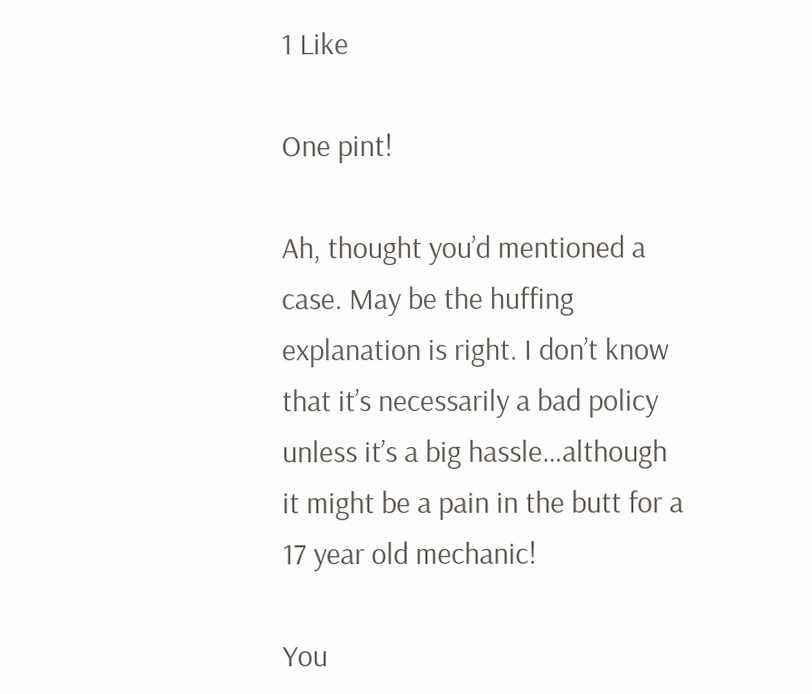1 Like

One pint!

Ah, thought you’d mentioned a case. May be the huffing explanation is right. I don’t know that it’s necessarily a bad policy unless it’s a big hassle…although it might be a pain in the butt for a 17 year old mechanic!

You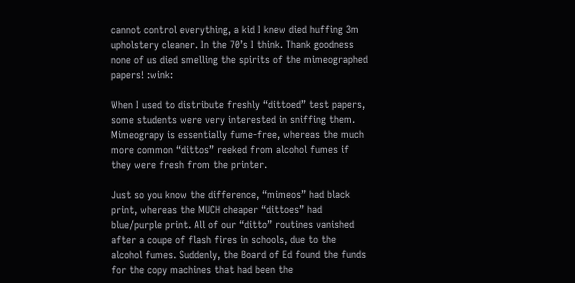cannot control everything, a kid I knew died huffing 3m upholstery cleaner. In the 70’s I think. Thank goodness none of us died smelling the spirits of the mimeographed papers! :wink:

When I used to distribute freshly “dittoed” test papers, some students were very interested in sniffing them. Mimeograpy is essentially fume-free, whereas the much more common “dittos” reeked from alcohol fumes if they were fresh from the printer.

Just so you know the difference, “mimeos” had black print, whereas the MUCH cheaper “dittoes” had blue/purple print. All of our “ditto” routines vanished after a coupe of flash fires in schools, due to the alcohol fumes. Suddenly, the Board of Ed found the funds for the copy machines that had been the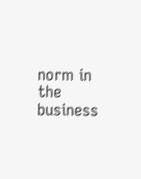norm in the business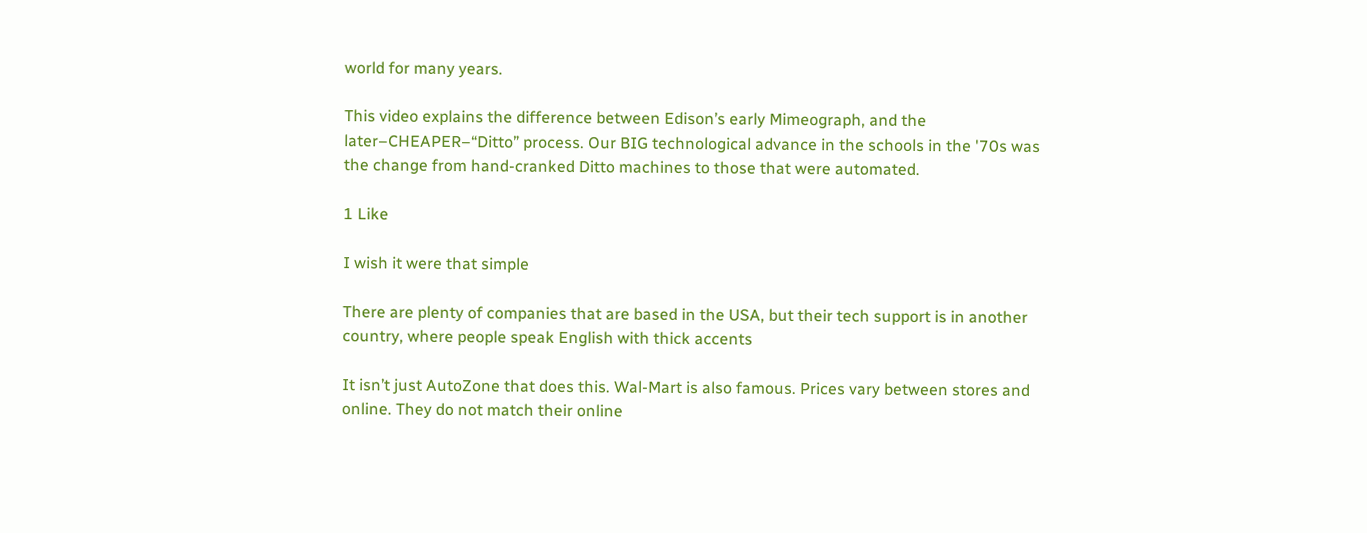world for many years.

This video explains the difference between Edison’s early Mimeograph, and the later–CHEAPER–“Ditto” process. Our BIG technological advance in the schools in the '70s was the change from hand-cranked Ditto machines to those that were automated.

1 Like

I wish it were that simple

There are plenty of companies that are based in the USA, but their tech support is in another country, where people speak English with thick accents

It isn’t just AutoZone that does this. Wal-Mart is also famous. Prices vary between stores and online. They do not match their online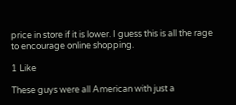price in store if it is lower. I guess this is all the rage to encourage online shopping.

1 Like

These guys were all American with just a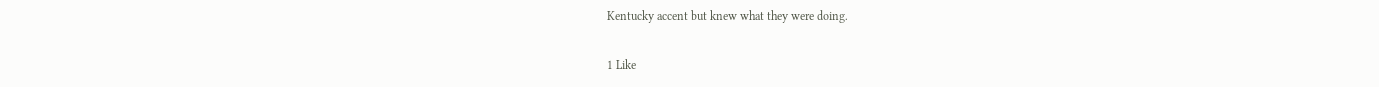Kentucky accent but knew what they were doing.

1 Like